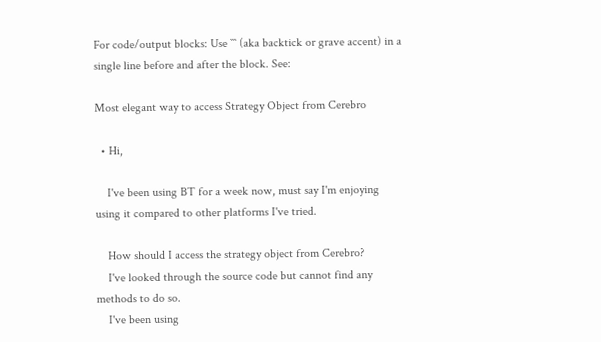For code/output blocks: Use ``` (aka backtick or grave accent) in a single line before and after the block. See:

Most elegant way to access Strategy Object from Cerebro

  • Hi,

    I've been using BT for a week now, must say I'm enjoying using it compared to other platforms I've tried.

    How should I access the strategy object from Cerebro?
    I've looked through the source code but cannot find any methods to do so.
    I've been using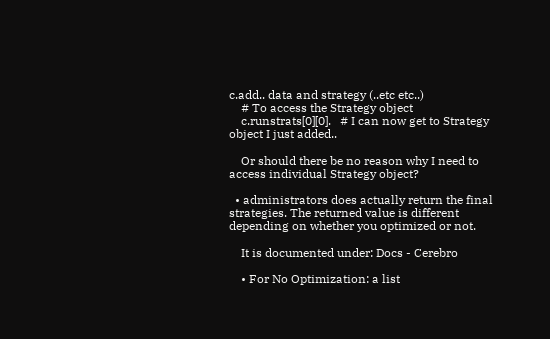c.add.. data and strategy (..etc etc..)
    # To access the Strategy object
    c.runstrats[0][0].   # I can now get to Strategy object I just added..

    Or should there be no reason why I need to access individual Strategy object?

  • administrators does actually return the final strategies. The returned value is different depending on whether you optimized or not.

    It is documented under: Docs - Cerebro

    • For No Optimization: a list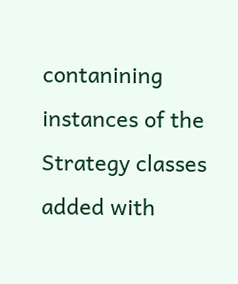contanining instances of the Strategy classes added with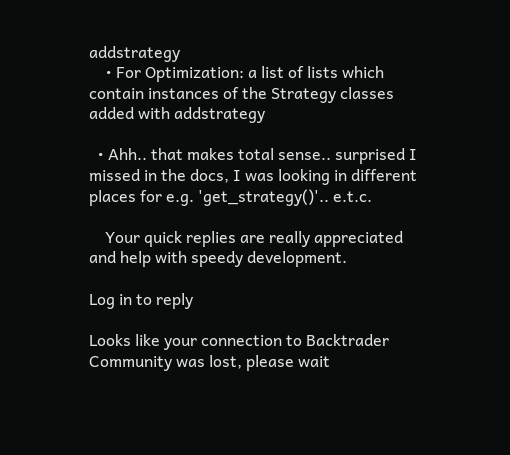addstrategy
    • For Optimization: a list of lists which contain instances of the Strategy classes added with addstrategy

  • Ahh.. that makes total sense.. surprised I missed in the docs, I was looking in different places for e.g. 'get_strategy()'.. e.t.c.

    Your quick replies are really appreciated and help with speedy development.

Log in to reply

Looks like your connection to Backtrader Community was lost, please wait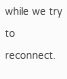while we try to reconnect.